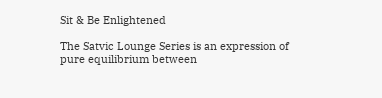Sit & Be Enlightened

The Satvic Lounge Series is an expression of pure equilibrium between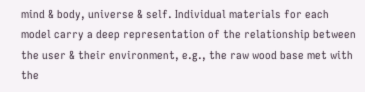mind & body, universe & self. Individual materials for each model carry a deep representation of the relationship between the user & their environment, e.g., the raw wood base met with the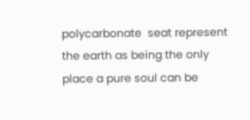polycarbonate  seat represent the earth as being the only place a pure soul can be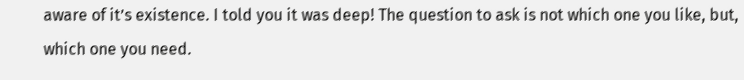aware of it’s existence. I told you it was deep! The question to ask is not which one you like, but, which one you need.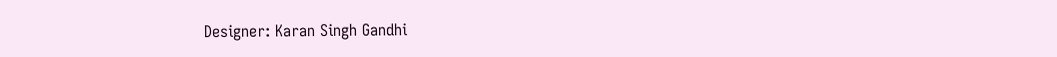Designer: Karan Singh Gandhi